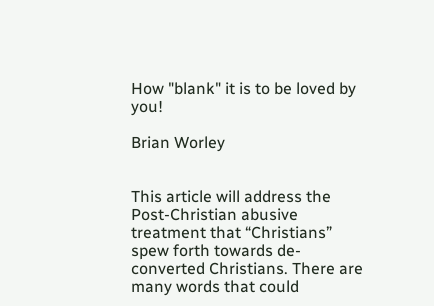How "blank" it is to be loved by you!

Brian Worley


This article will address the Post-Christian abusive treatment that “Christians” spew forth towards de-converted Christians. There are many words that could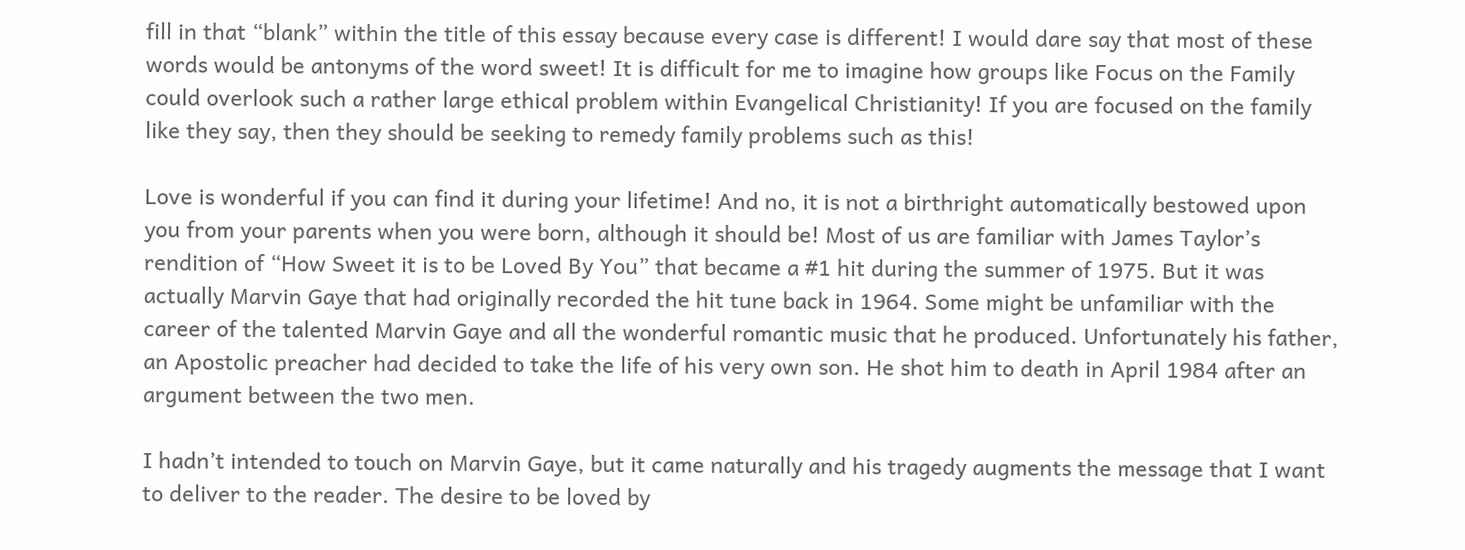fill in that “blank” within the title of this essay because every case is different! I would dare say that most of these words would be antonyms of the word sweet! It is difficult for me to imagine how groups like Focus on the Family could overlook such a rather large ethical problem within Evangelical Christianity! If you are focused on the family like they say, then they should be seeking to remedy family problems such as this!

Love is wonderful if you can find it during your lifetime! And no, it is not a birthright automatically bestowed upon you from your parents when you were born, although it should be! Most of us are familiar with James Taylor’s rendition of “How Sweet it is to be Loved By You” that became a #1 hit during the summer of 1975. But it was actually Marvin Gaye that had originally recorded the hit tune back in 1964. Some might be unfamiliar with the career of the talented Marvin Gaye and all the wonderful romantic music that he produced. Unfortunately his father, an Apostolic preacher had decided to take the life of his very own son. He shot him to death in April 1984 after an argument between the two men.

I hadn’t intended to touch on Marvin Gaye, but it came naturally and his tragedy augments the message that I want to deliver to the reader. The desire to be loved by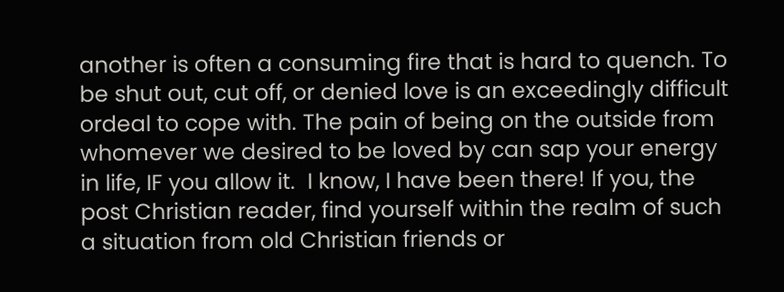another is often a consuming fire that is hard to quench. To be shut out, cut off, or denied love is an exceedingly difficult ordeal to cope with. The pain of being on the outside from whomever we desired to be loved by can sap your energy in life, IF you allow it.  I know, I have been there! If you, the post Christian reader, find yourself within the realm of such a situation from old Christian friends or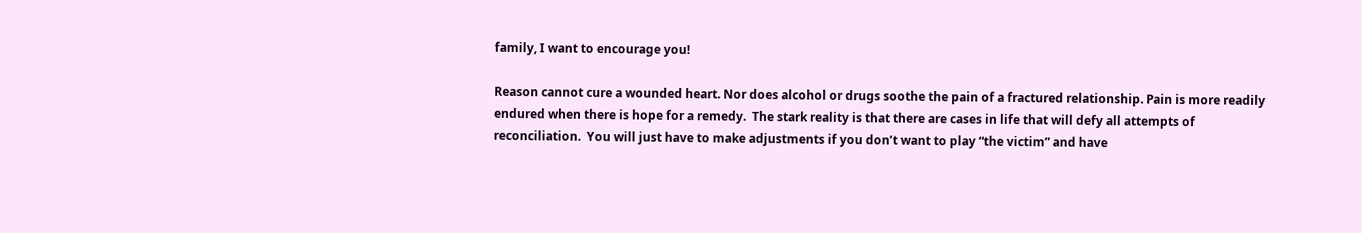family, I want to encourage you!

Reason cannot cure a wounded heart. Nor does alcohol or drugs soothe the pain of a fractured relationship. Pain is more readily endured when there is hope for a remedy.  The stark reality is that there are cases in life that will defy all attempts of  reconciliation.  You will just have to make adjustments if you don’t want to play “the victim” and have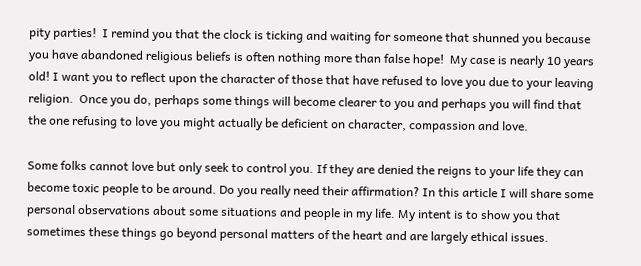pity parties!  I remind you that the clock is ticking and waiting for someone that shunned you because you have abandoned religious beliefs is often nothing more than false hope!  My case is nearly 10 years old! I want you to reflect upon the character of those that have refused to love you due to your leaving religion.  Once you do, perhaps some things will become clearer to you and perhaps you will find that the one refusing to love you might actually be deficient on character, compassion and love.

Some folks cannot love but only seek to control you. If they are denied the reigns to your life they can become toxic people to be around. Do you really need their affirmation? In this article I will share some personal observations about some situations and people in my life. My intent is to show you that sometimes these things go beyond personal matters of the heart and are largely ethical issues.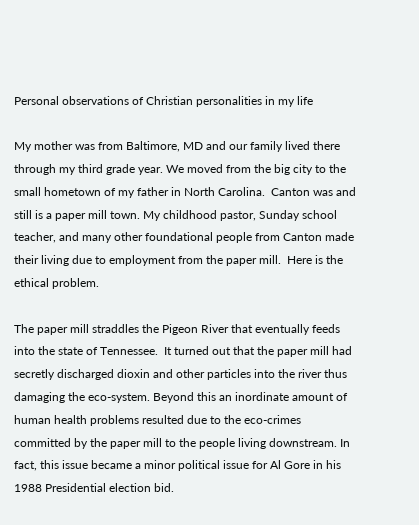Personal observations of Christian personalities in my life

My mother was from Baltimore, MD and our family lived there through my third grade year. We moved from the big city to the small hometown of my father in North Carolina.  Canton was and still is a paper mill town. My childhood pastor, Sunday school teacher, and many other foundational people from Canton made their living due to employment from the paper mill.  Here is the ethical problem.

The paper mill straddles the Pigeon River that eventually feeds into the state of Tennessee.  It turned out that the paper mill had secretly discharged dioxin and other particles into the river thus damaging the eco-system. Beyond this an inordinate amount of human health problems resulted due to the eco-crimes committed by the paper mill to the people living downstream. In fact, this issue became a minor political issue for Al Gore in his 1988 Presidential election bid.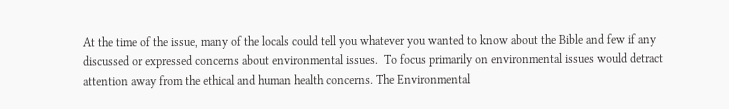At the time of the issue, many of the locals could tell you whatever you wanted to know about the Bible and few if any discussed or expressed concerns about environmental issues.  To focus primarily on environmental issues would detract attention away from the ethical and human health concerns. The Environmental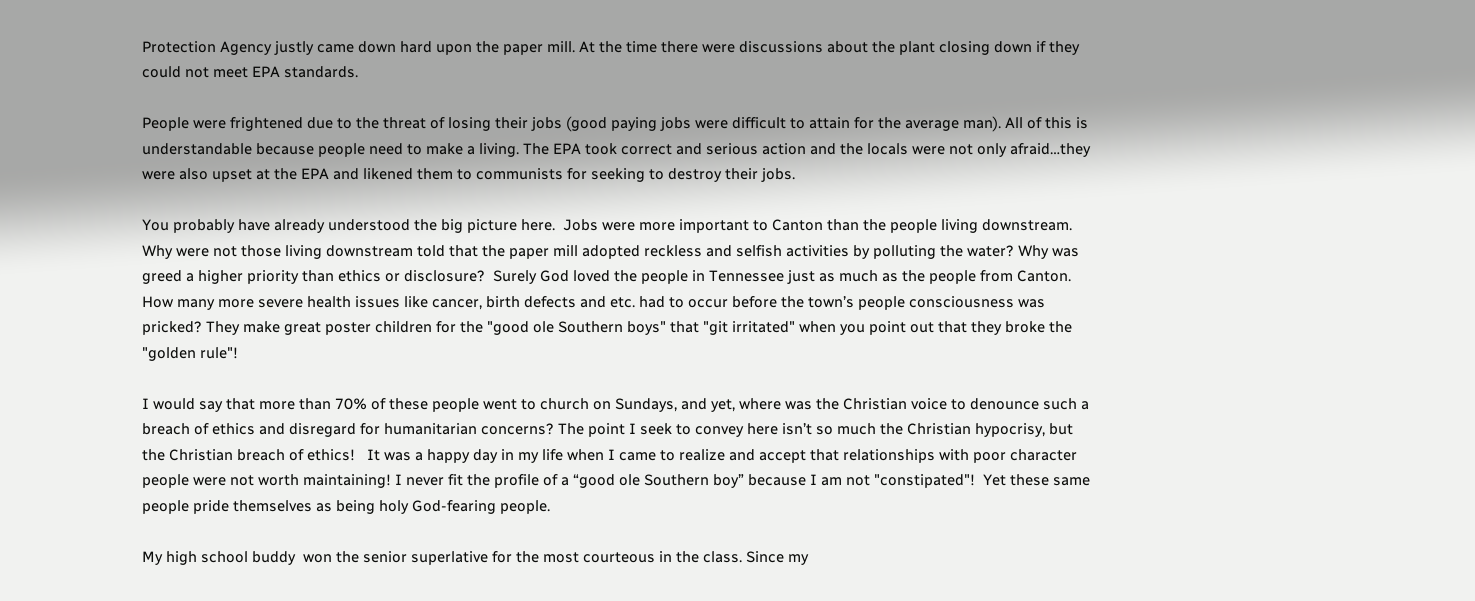Protection Agency justly came down hard upon the paper mill. At the time there were discussions about the plant closing down if they could not meet EPA standards.

People were frightened due to the threat of losing their jobs (good paying jobs were difficult to attain for the average man). All of this is understandable because people need to make a living. The EPA took correct and serious action and the locals were not only afraid…they were also upset at the EPA and likened them to communists for seeking to destroy their jobs.

You probably have already understood the big picture here.  Jobs were more important to Canton than the people living downstream.  Why were not those living downstream told that the paper mill adopted reckless and selfish activities by polluting the water? Why was greed a higher priority than ethics or disclosure?  Surely God loved the people in Tennessee just as much as the people from Canton. How many more severe health issues like cancer, birth defects and etc. had to occur before the town’s people consciousness was pricked? They make great poster children for the "good ole Southern boys" that "git irritated" when you point out that they broke the "golden rule"!

I would say that more than 70% of these people went to church on Sundays, and yet, where was the Christian voice to denounce such a breach of ethics and disregard for humanitarian concerns? The point I seek to convey here isn’t so much the Christian hypocrisy, but the Christian breach of ethics!   It was a happy day in my life when I came to realize and accept that relationships with poor character people were not worth maintaining! I never fit the profile of a “good ole Southern boy” because I am not "constipated"!  Yet these same people pride themselves as being holy God-fearing people.

My high school buddy  won the senior superlative for the most courteous in the class. Since my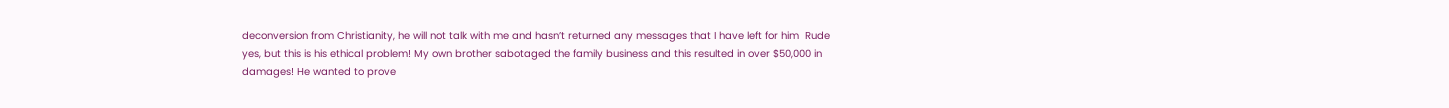deconversion from Christianity, he will not talk with me and hasn’t returned any messages that I have left for him  Rude yes, but this is his ethical problem! My own brother sabotaged the family business and this resulted in over $50,000 in damages! He wanted to prove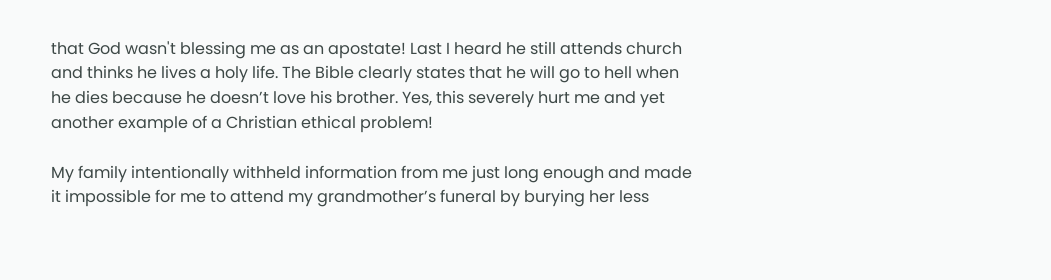that God wasn't blessing me as an apostate! Last I heard he still attends church and thinks he lives a holy life. The Bible clearly states that he will go to hell when he dies because he doesn’t love his brother. Yes, this severely hurt me and yet another example of a Christian ethical problem!

My family intentionally withheld information from me just long enough and made it impossible for me to attend my grandmother’s funeral by burying her less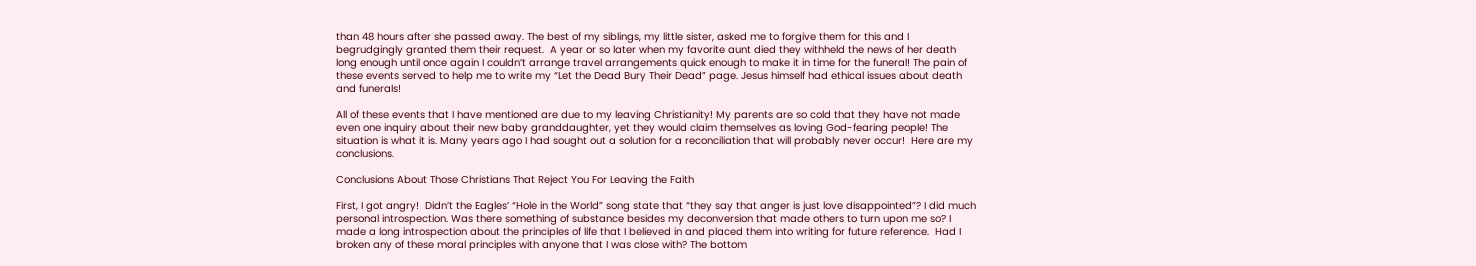than 48 hours after she passed away. The best of my siblings, my little sister, asked me to forgive them for this and I begrudgingly granted them their request.  A year or so later when my favorite aunt died they withheld the news of her death long enough until once again I couldn’t arrange travel arrangements quick enough to make it in time for the funeral! The pain of these events served to help me to write my “Let the Dead Bury Their Dead” page. Jesus himself had ethical issues about death and funerals!

All of these events that I have mentioned are due to my leaving Christianity! My parents are so cold that they have not made even one inquiry about their new baby granddaughter, yet they would claim themselves as loving God-fearing people! The situation is what it is. Many years ago I had sought out a solution for a reconciliation that will probably never occur!  Here are my conclusions.

Conclusions About Those Christians That Reject You For Leaving the Faith

First, I got angry!  Didn’t the Eagles’ “Hole in the World” song state that “they say that anger is just love disappointed”? I did much personal introspection. Was there something of substance besides my deconversion that made others to turn upon me so? I made a long introspection about the principles of life that I believed in and placed them into writing for future reference.  Had I broken any of these moral principles with anyone that I was close with? The bottom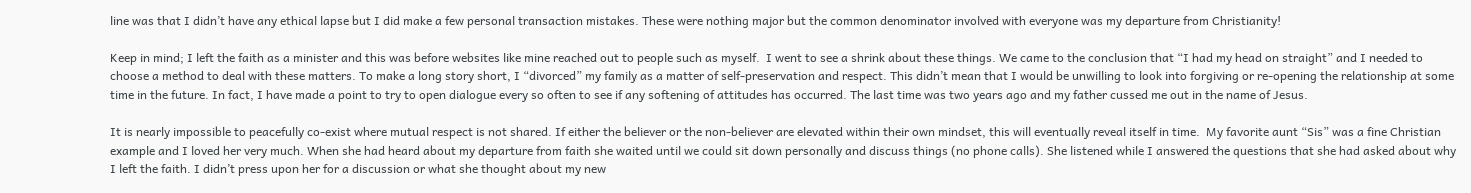line was that I didn’t have any ethical lapse but I did make a few personal transaction mistakes. These were nothing major but the common denominator involved with everyone was my departure from Christianity!

Keep in mind; I left the faith as a minister and this was before websites like mine reached out to people such as myself.  I went to see a shrink about these things. We came to the conclusion that “I had my head on straight” and I needed to choose a method to deal with these matters. To make a long story short, I “divorced” my family as a matter of self-preservation and respect. This didn’t mean that I would be unwilling to look into forgiving or re-opening the relationship at some time in the future. In fact, I have made a point to try to open dialogue every so often to see if any softening of attitudes has occurred. The last time was two years ago and my father cussed me out in the name of Jesus.

It is nearly impossible to peacefully co-exist where mutual respect is not shared. If either the believer or the non-believer are elevated within their own mindset, this will eventually reveal itself in time.  My favorite aunt “Sis” was a fine Christian example and I loved her very much. When she had heard about my departure from faith she waited until we could sit down personally and discuss things (no phone calls). She listened while I answered the questions that she had asked about why I left the faith. I didn’t press upon her for a discussion or what she thought about my new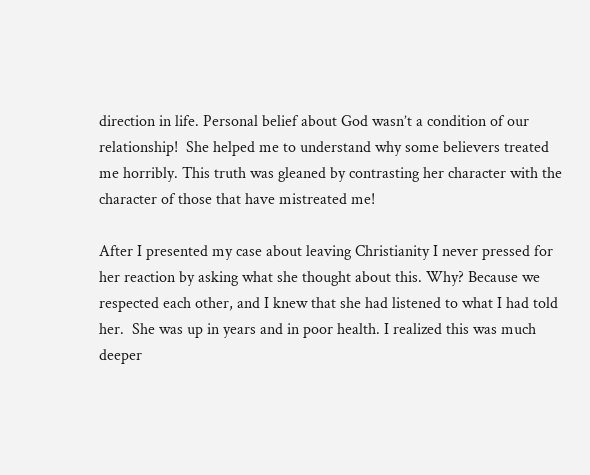direction in life. Personal belief about God wasn’t a condition of our relationship!  She helped me to understand why some believers treated me horribly. This truth was gleaned by contrasting her character with the character of those that have mistreated me!

After I presented my case about leaving Christianity I never pressed for her reaction by asking what she thought about this. Why? Because we respected each other, and I knew that she had listened to what I had told her.  She was up in years and in poor health. I realized this was much deeper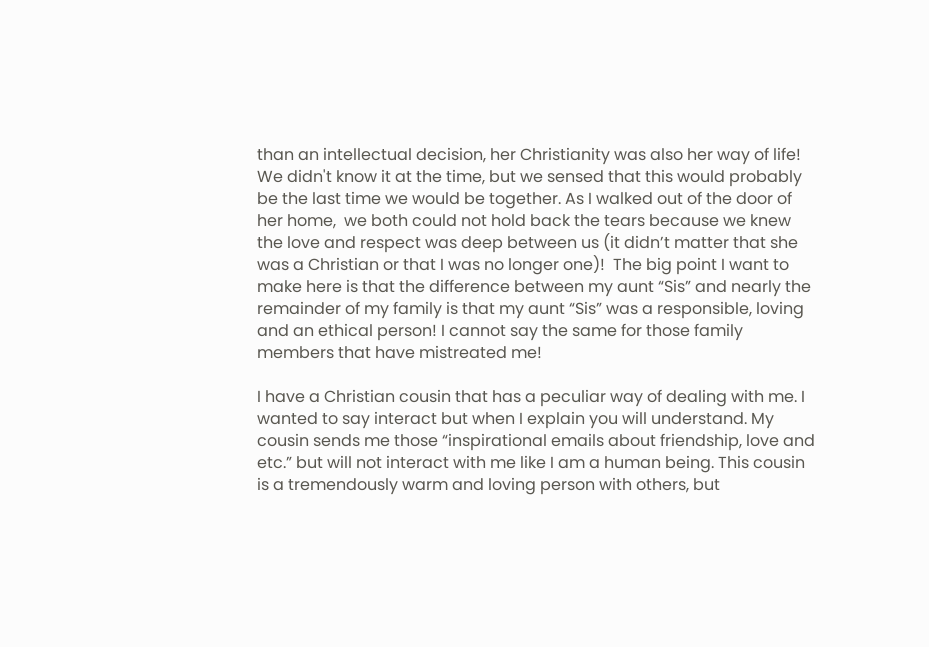than an intellectual decision, her Christianity was also her way of life!  We didn't know it at the time, but we sensed that this would probably be the last time we would be together. As I walked out of the door of her home,  we both could not hold back the tears because we knew the love and respect was deep between us (it didn’t matter that she was a Christian or that I was no longer one)!  The big point I want to make here is that the difference between my aunt “Sis” and nearly the remainder of my family is that my aunt “Sis” was a responsible, loving and an ethical person! I cannot say the same for those family members that have mistreated me!

I have a Christian cousin that has a peculiar way of dealing with me. I wanted to say interact but when I explain you will understand. My cousin sends me those “inspirational emails about friendship, love and etc.” but will not interact with me like I am a human being. This cousin is a tremendously warm and loving person with others, but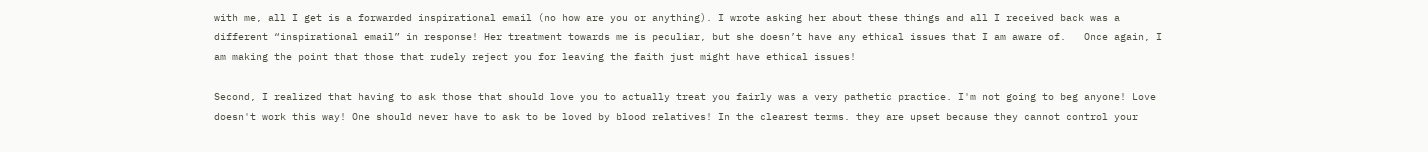with me, all I get is a forwarded inspirational email (no how are you or anything). I wrote asking her about these things and all I received back was a different “inspirational email” in response! Her treatment towards me is peculiar, but she doesn’t have any ethical issues that I am aware of.   Once again, I am making the point that those that rudely reject you for leaving the faith just might have ethical issues!

Second, I realized that having to ask those that should love you to actually treat you fairly was a very pathetic practice. I'm not going to beg anyone! Love doesn't work this way! One should never have to ask to be loved by blood relatives! In the clearest terms. they are upset because they cannot control your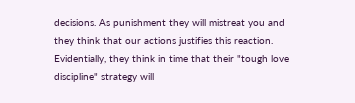decisions. As punishment they will mistreat you and they think that our actions justifies this reaction. Evidentially, they think in time that their "tough love discipline" strategy will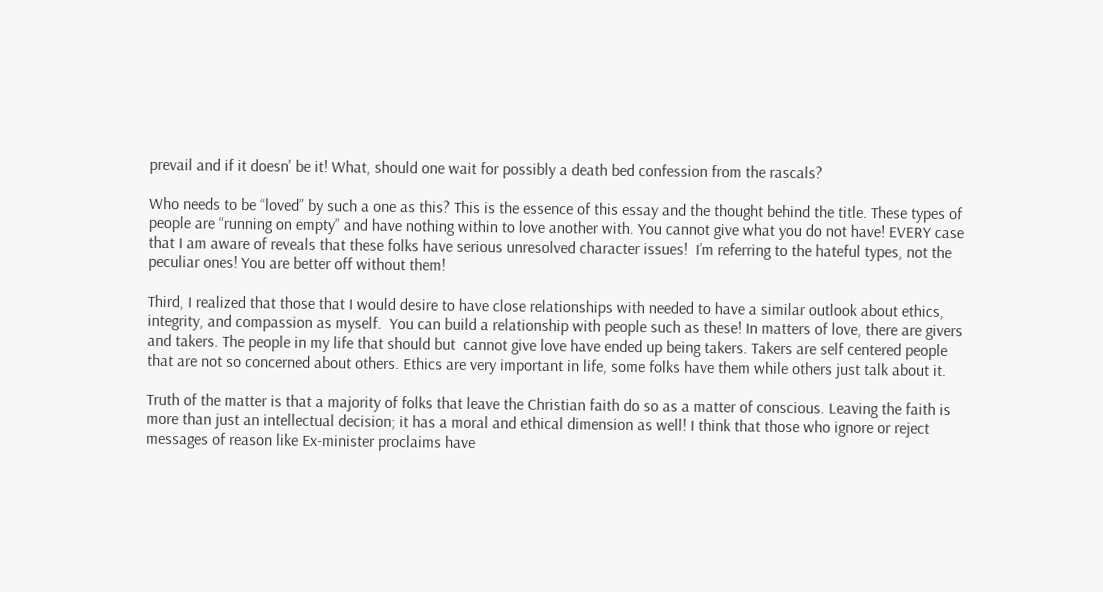prevail and if it doesn' be it! What, should one wait for possibly a death bed confession from the rascals?

Who needs to be “loved” by such a one as this? This is the essence of this essay and the thought behind the title. These types of people are “running on empty” and have nothing within to love another with. You cannot give what you do not have! EVERY case that I am aware of reveals that these folks have serious unresolved character issues!  I’m referring to the hateful types, not the peculiar ones! You are better off without them!

Third, I realized that those that I would desire to have close relationships with needed to have a similar outlook about ethics, integrity, and compassion as myself.  You can build a relationship with people such as these! In matters of love, there are givers and takers. The people in my life that should but  cannot give love have ended up being takers. Takers are self centered people that are not so concerned about others. Ethics are very important in life, some folks have them while others just talk about it.

Truth of the matter is that a majority of folks that leave the Christian faith do so as a matter of conscious. Leaving the faith is more than just an intellectual decision; it has a moral and ethical dimension as well! I think that those who ignore or reject messages of reason like Ex-minister proclaims have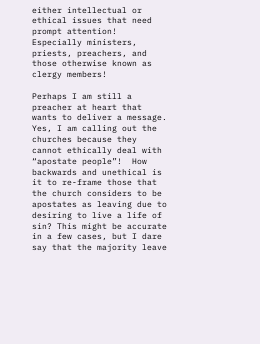either intellectual or ethical issues that need prompt attention! Especially ministers, priests, preachers, and those otherwise known as clergy members!

Perhaps I am still a preacher at heart that wants to deliver a message. Yes, I am calling out the churches because they cannot ethically deal with “apostate people”!  How backwards and unethical is it to re-frame those that the church considers to be apostates as leaving due to desiring to live a life of sin? This might be accurate in a few cases, but I dare say that the majority leave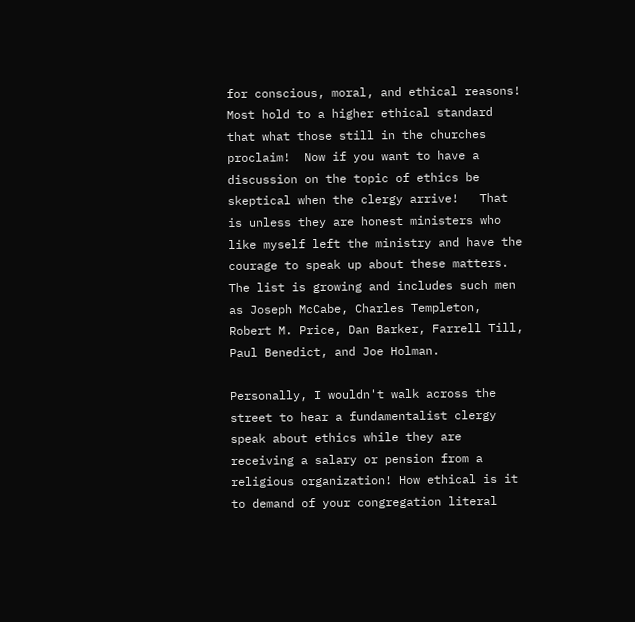for conscious, moral, and ethical reasons!  Most hold to a higher ethical standard that what those still in the churches proclaim!  Now if you want to have a discussion on the topic of ethics be skeptical when the clergy arrive!   That is unless they are honest ministers who like myself left the ministry and have the courage to speak up about these matters. The list is growing and includes such men as Joseph McCabe, Charles Templeton, Robert M. Price, Dan Barker, Farrell Till,  Paul Benedict, and Joe Holman.

Personally, I wouldn't walk across the street to hear a fundamentalist clergy speak about ethics while they are receiving a salary or pension from a religious organization! How ethical is it to demand of your congregation literal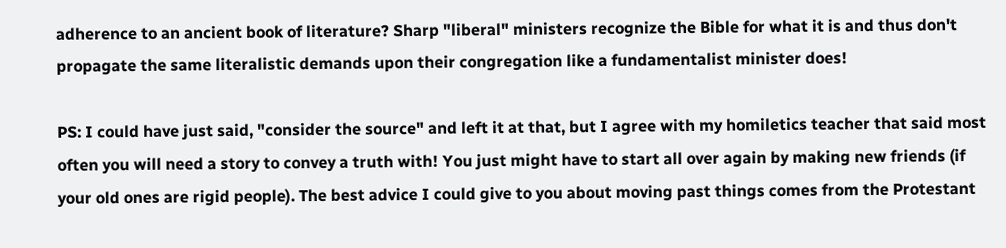adherence to an ancient book of literature? Sharp "liberal" ministers recognize the Bible for what it is and thus don't propagate the same literalistic demands upon their congregation like a fundamentalist minister does!

PS: I could have just said, "consider the source" and left it at that, but I agree with my homiletics teacher that said most often you will need a story to convey a truth with! You just might have to start all over again by making new friends (if your old ones are rigid people). The best advice I could give to you about moving past things comes from the Protestant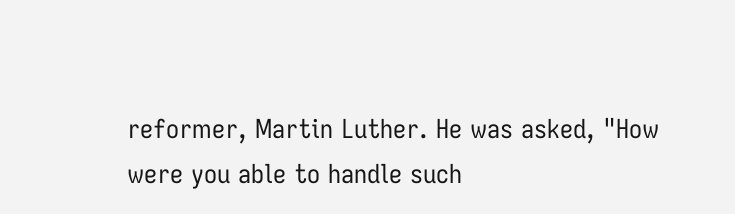reformer, Martin Luther. He was asked, "How were you able to handle such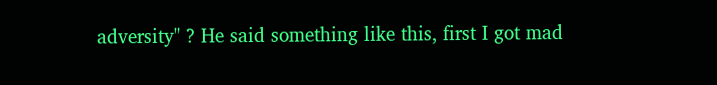adversity" ? He said something like this, first I got mad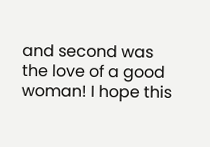and second was the love of a good woman! I hope this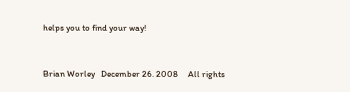helps you to find your way!


Brian Worley   December 26. 2008     All rights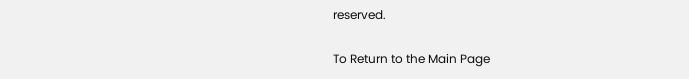reserved.

To Return to the Main Page